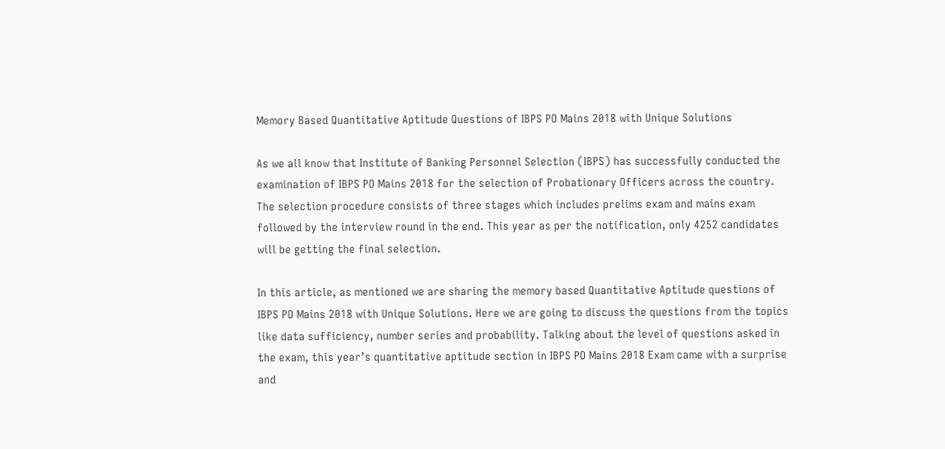Memory Based Quantitative Aptitude Questions of IBPS PO Mains 2018 with Unique Solutions

As we all know that Institute of Banking Personnel Selection (IBPS) has successfully conducted the examination of IBPS PO Mains 2018 for the selection of Probationary Officers across the country. The selection procedure consists of three stages which includes prelims exam and mains exam followed by the interview round in the end. This year as per the notification, only 4252 candidates will be getting the final selection.

In this article, as mentioned we are sharing the memory based Quantitative Aptitude questions of IBPS PO Mains 2018 with Unique Solutions. Here we are going to discuss the questions from the topics like data sufficiency, number series and probability. Talking about the level of questions asked in the exam, this year’s quantitative aptitude section in IBPS PO Mains 2018 Exam came with a surprise and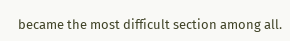became the most difficult section among all.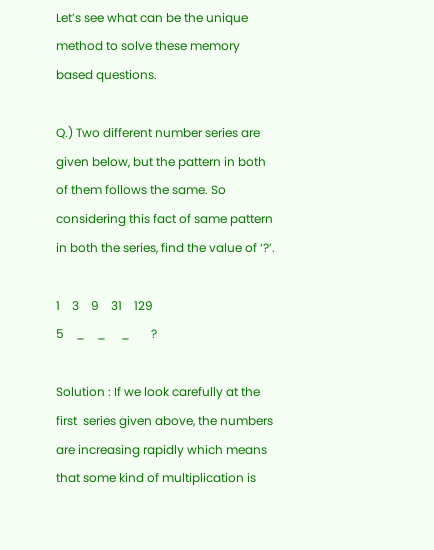Let’s see what can be the unique method to solve these memory based questions.

Q.) Two different number series are given below, but the pattern in both of them follows the same. So considering this fact of same pattern in both the series, find the value of ‘?’.

1    3    9    31    129
5    _    _     _       ?

Solution : If we look carefully at the first  series given above, the numbers are increasing rapidly which means that some kind of multiplication is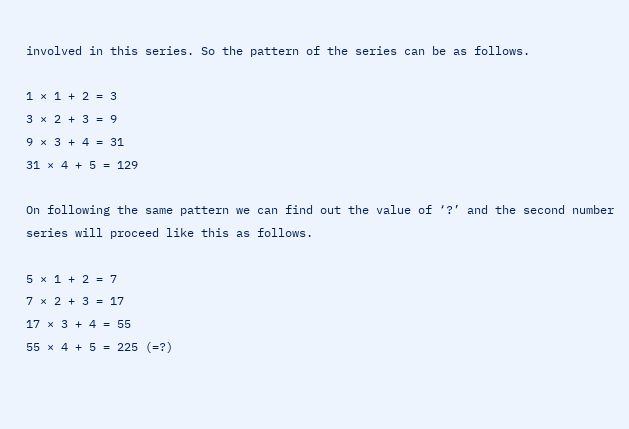involved in this series. So the pattern of the series can be as follows.

1 × 1 + 2 = 3
3 × 2 + 3 = 9
9 × 3 + 4 = 31
31 × 4 + 5 = 129

On following the same pattern we can find out the value of ‘?’ and the second number series will proceed like this as follows.

5 × 1 + 2 = 7
7 × 2 + 3 = 17
17 × 3 + 4 = 55
55 × 4 + 5 = 225 (=?)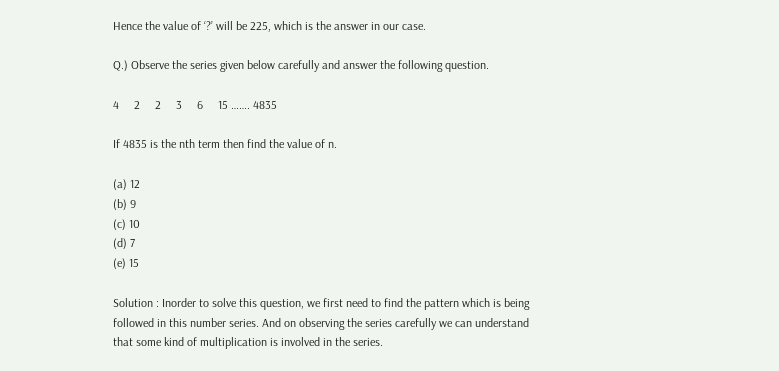Hence the value of ‘?’ will be 225, which is the answer in our case.

Q.) Observe the series given below carefully and answer the following question.

4     2     2     3     6     15 ……. 4835

If 4835 is the nth term then find the value of n.

(a) 12
(b) 9
(c) 10
(d) 7
(e) 15

Solution : Inorder to solve this question, we first need to find the pattern which is being followed in this number series. And on observing the series carefully we can understand that some kind of multiplication is involved in the series.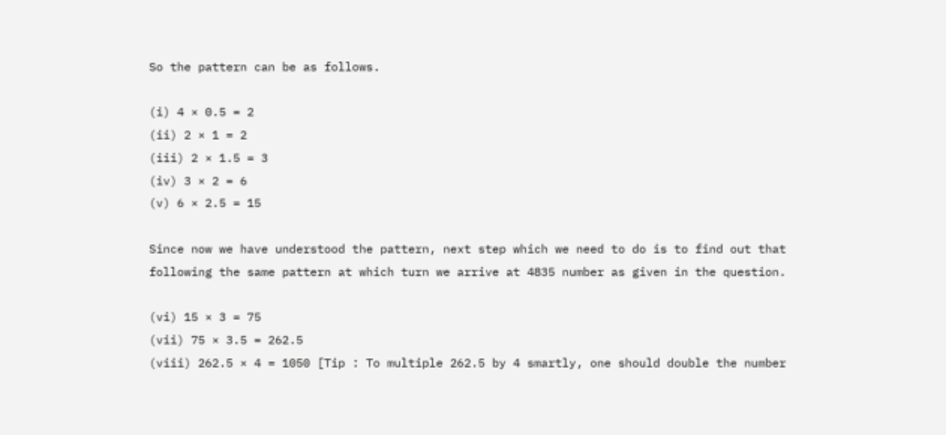So the pattern can be as follows.

(i) 4 × 0.5 = 2
(ii) 2 × 1 = 2
(iii) 2 × 1.5 = 3
(iv) 3 × 2 = 6
(v) 6 × 2.5 = 15

Since now we have understood the pattern, next step which we need to do is to find out that following the same pattern at which turn we arrive at 4835 number as given in the question.

(vi) 15 × 3 = 75
(vii) 75 × 3.5 = 262.5
(viii) 262.5 × 4 = 1050 [Tip : To multiple 262.5 by 4 smartly, one should double the number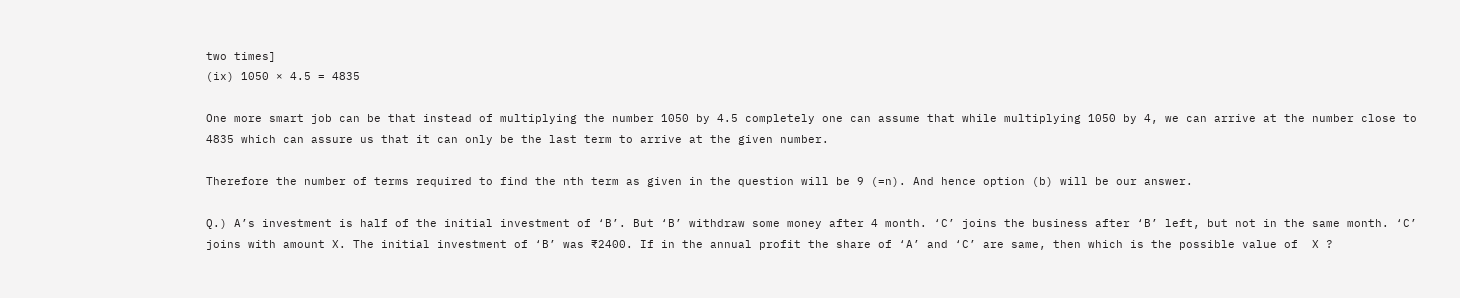two times]
(ix) 1050 × 4.5 = 4835

One more smart job can be that instead of multiplying the number 1050 by 4.5 completely one can assume that while multiplying 1050 by 4, we can arrive at the number close to 4835 which can assure us that it can only be the last term to arrive at the given number.

Therefore the number of terms required to find the nth term as given in the question will be 9 (=n). And hence option (b) will be our answer.

Q.) A’s investment is half of the initial investment of ‘B’. But ‘B’ withdraw some money after 4 month. ‘C’ joins the business after ‘B’ left, but not in the same month. ‘C’ joins with amount X. The initial investment of ‘B’ was ₹2400. If in the annual profit the share of ‘A’ and ‘C’ are same, then which is the possible value of  X ?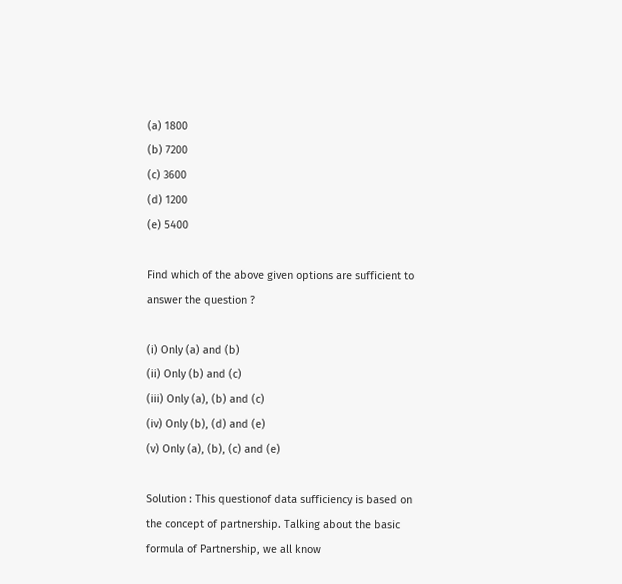(a) 1800
(b) 7200
(c) 3600
(d) 1200
(e) 5400

Find which of the above given options are sufficient to answer the question ?

(i) Only (a) and (b)
(ii) Only (b) and (c)
(iii) Only (a), (b) and (c)
(iv) Only (b), (d) and (e)
(v) Only (a), (b), (c) and (e)

Solution : This questionof data sufficiency is based on the concept of partnership. Talking about the basic formula of Partnership, we all know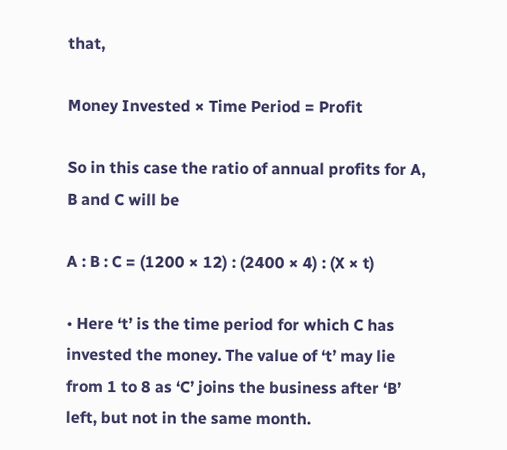that,

Money Invested × Time Period = Profit

So in this case the ratio of annual profits for A, B and C will be

A : B : C = (1200 × 12) : (2400 × 4) : (X × t)

• Here ‘t’ is the time period for which C has invested the money. The value of ‘t’ may lie from 1 to 8 as ‘C’ joins the business after ‘B’ left, but not in the same month.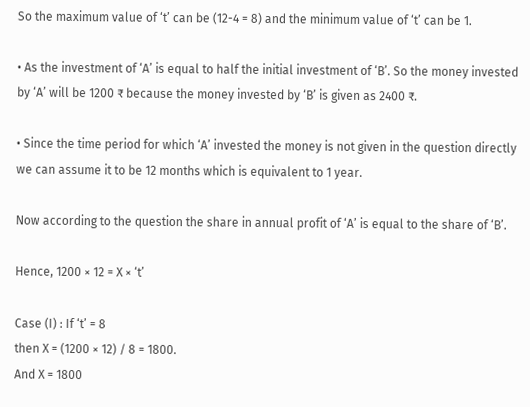So the maximum value of ‘t’ can be (12-4 = 8) and the minimum value of ‘t’ can be 1.

• As the investment of ‘A’ is equal to half the initial investment of ‘B’. So the money invested by ‘A’ will be 1200 ₹ because the money invested by ‘B’ is given as 2400 ₹.

• Since the time period for which ‘A’ invested the money is not given in the question directly we can assume it to be 12 months which is equivalent to 1 year.

Now according to the question the share in annual profit of ‘A’ is equal to the share of ‘B’.

Hence, 1200 × 12 = X × ‘t’

Case (I) : If ‘t’ = 8
then X = (1200 × 12) / 8 = 1800.
And X = 1800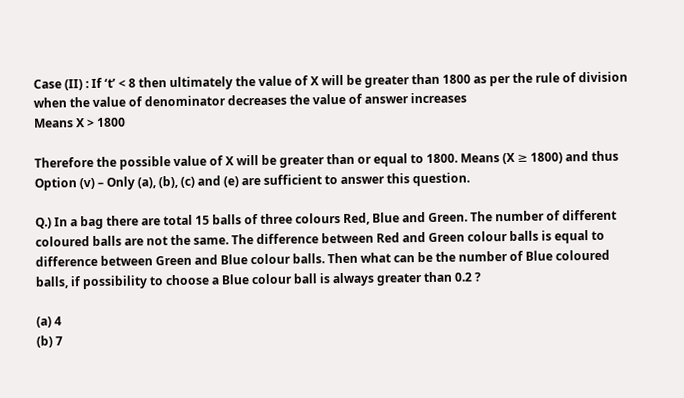Case (II) : If ‘t’ < 8 then ultimately the value of X will be greater than 1800 as per the rule of division when the value of denominator decreases the value of answer increases
Means X > 1800

Therefore the possible value of X will be greater than or equal to 1800. Means (X ≥ 1800) and thus Option (v) – Only (a), (b), (c) and (e) are sufficient to answer this question.

Q.) In a bag there are total 15 balls of three colours Red, Blue and Green. The number of different coloured balls are not the same. The difference between Red and Green colour balls is equal to difference between Green and Blue colour balls. Then what can be the number of Blue coloured balls, if possibility to choose a Blue colour ball is always greater than 0.2 ?

(a) 4
(b) 7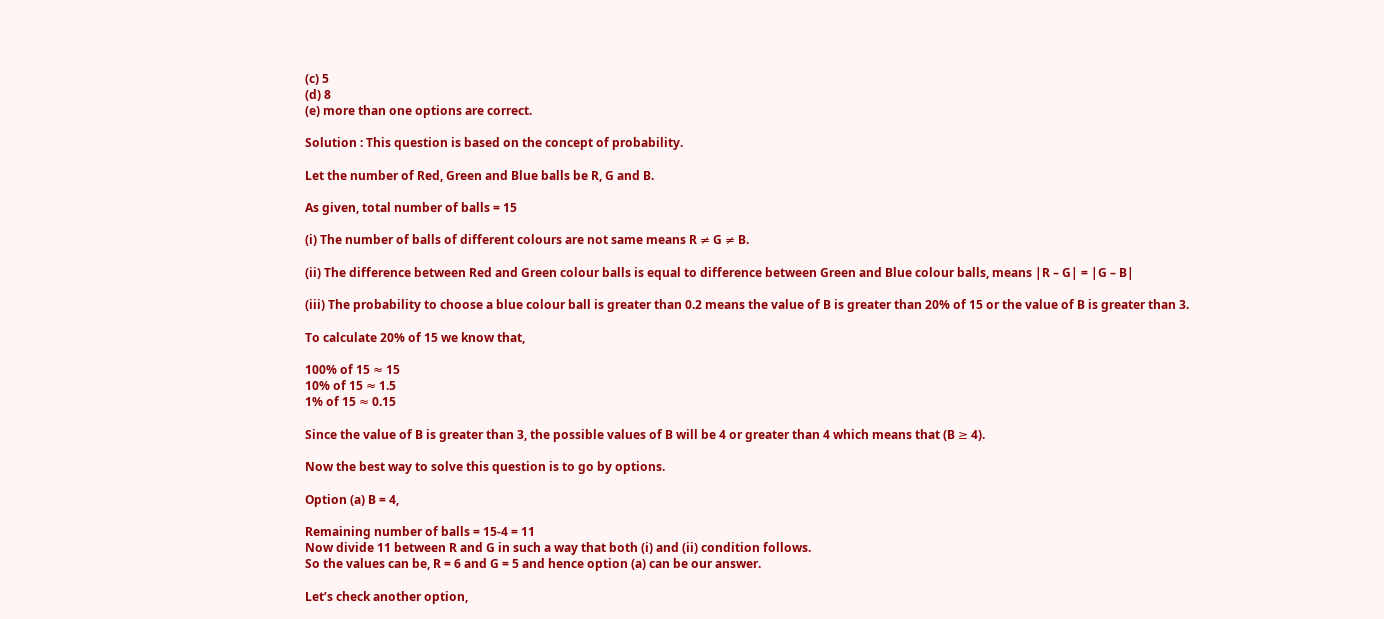(c) 5
(d) 8
(e) more than one options are correct.

Solution : This question is based on the concept of probability.

Let the number of Red, Green and Blue balls be R, G and B.

As given, total number of balls = 15

(i) The number of balls of different colours are not same means R ≠ G ≠ B.

(ii) The difference between Red and Green colour balls is equal to difference between Green and Blue colour balls, means |R – G| = |G – B|

(iii) The probability to choose a blue colour ball is greater than 0.2 means the value of B is greater than 20% of 15 or the value of B is greater than 3.

To calculate 20% of 15 we know that,

100% of 15 ≈ 15
10% of 15 ≈ 1.5
1% of 15 ≈ 0.15

Since the value of B is greater than 3, the possible values of B will be 4 or greater than 4 which means that (B ≥ 4).

Now the best way to solve this question is to go by options.

Option (a) B = 4,

Remaining number of balls = 15-4 = 11
Now divide 11 between R and G in such a way that both (i) and (ii) condition follows.
So the values can be, R = 6 and G = 5 and hence option (a) can be our answer.

Let’s check another option,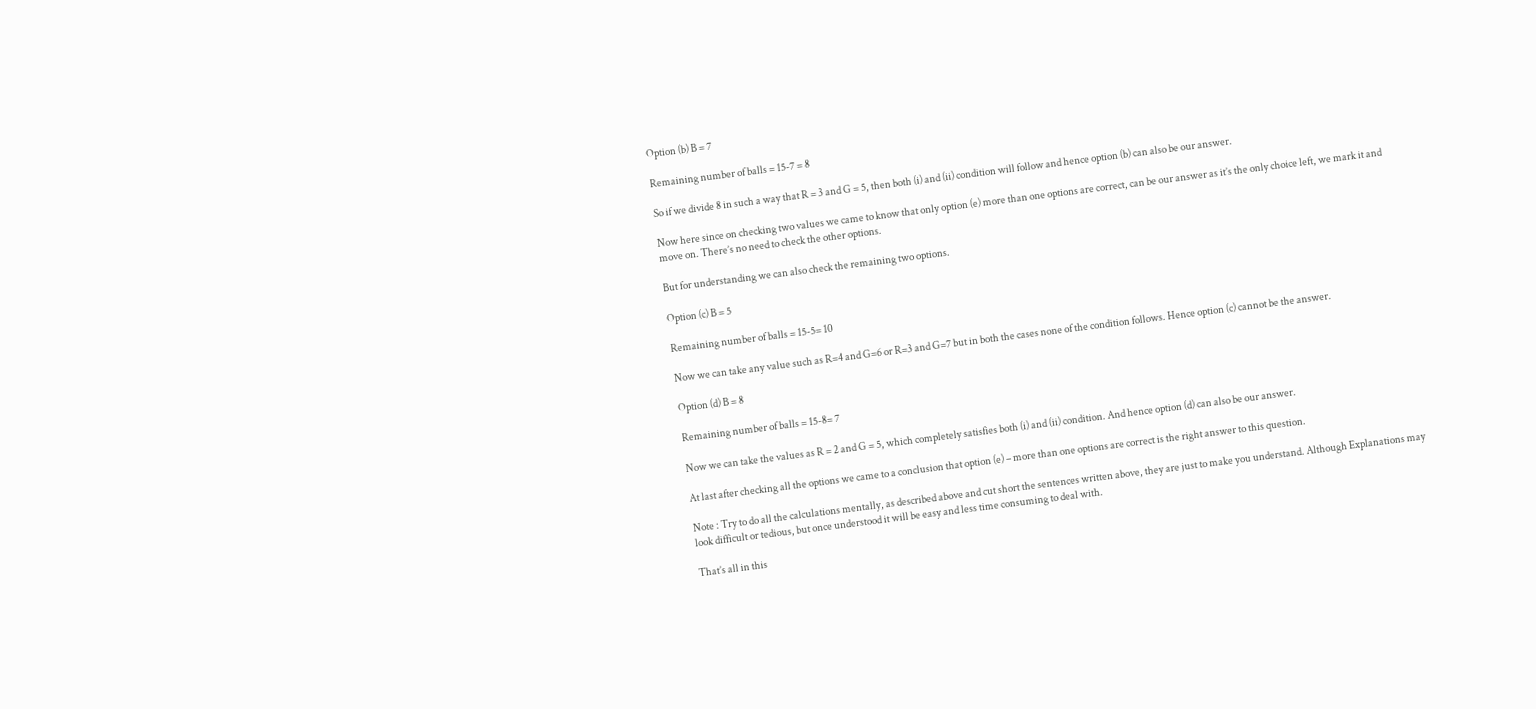Option (b) B = 7

Remaining number of balls = 15-7 = 8

So if we divide 8 in such a way that R = 3 and G = 5, then both (i) and (ii) condition will follow and hence option (b) can also be our answer.

Now here since on checking two values we came to know that only option (e) more than one options are correct, can be our answer as it’s the only choice left, we mark it and move on. There’s no need to check the other options.

But for understanding we can also check the remaining two options.

Option (c) B = 5

Remaining number of balls = 15-5= 10

Now we can take any value such as R=4 and G=6 or R=3 and G=7 but in both the cases none of the condition follows. Hence option (c) cannot be the answer.

Option (d) B = 8

Remaining number of balls = 15-8= 7

Now we can take the values as R = 2 and G = 5, which completely satisfies both (i) and (ii) condition. And hence option (d) can also be our answer.

At last after checking all the options we came to a conclusion that option (e) – more than one options are correct is the right answer to this question.

Note : Try to do all the calculations mentally, as described above and cut short the sentences written above, they are just to make you understand. Although Explanations may look difficult or tedious, but once understood it will be easy and less time consuming to deal with.

That’s all in this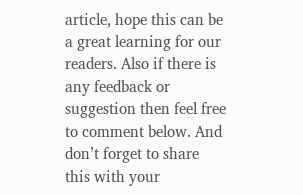article, hope this can be a great learning for our readers. Also if there is any feedback or suggestion then feel free to comment below. And don’t forget to share this with your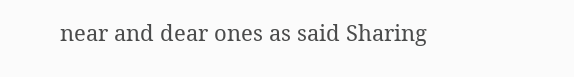near and dear ones as said Sharing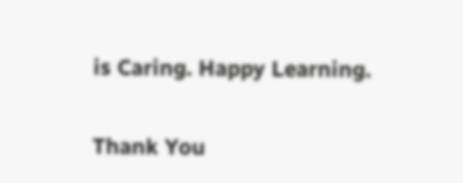is Caring. Happy Learning.

Thank You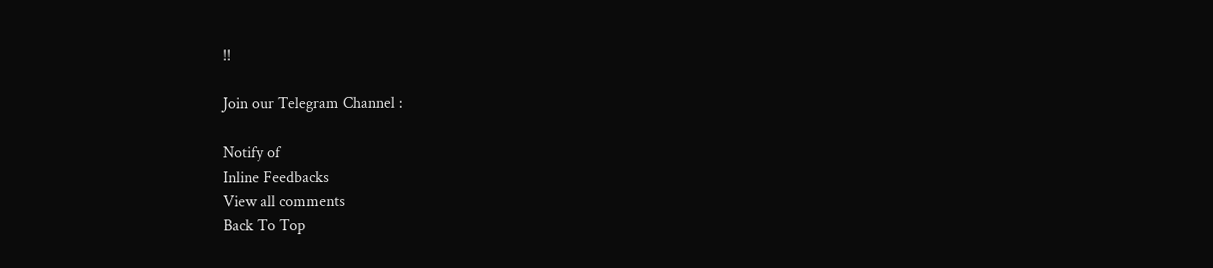!!

Join our Telegram Channel :

Notify of
Inline Feedbacks
View all comments
Back To Top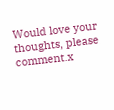Would love your thoughts, please comment.x